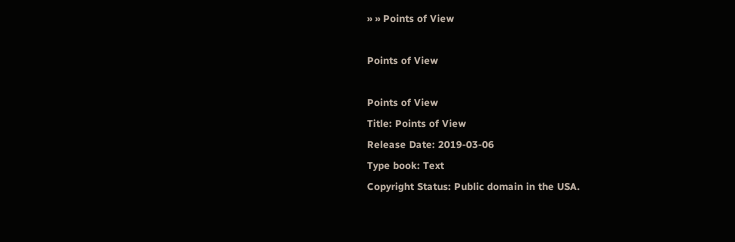» » Points of View

Points of View

Points of View
Title: Points of View
Release Date: 2019-03-06
Type book: Text
Copyright Status: Public domain in the USA.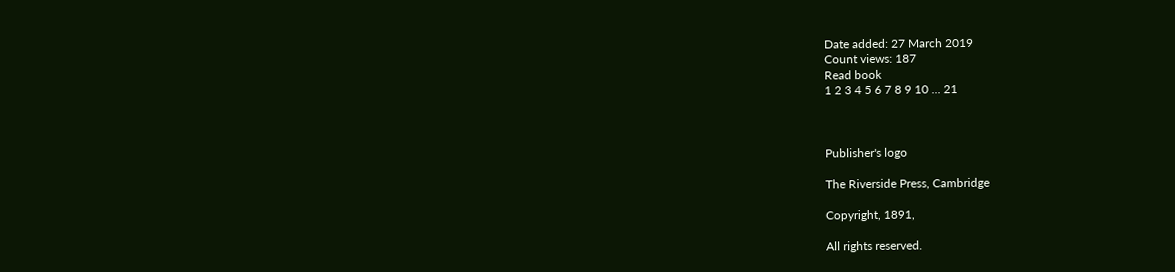Date added: 27 March 2019
Count views: 187
Read book
1 2 3 4 5 6 7 8 9 10 ... 21



Publisher's logo

The Riverside Press, Cambridge

Copyright, 1891,

All rights reserved.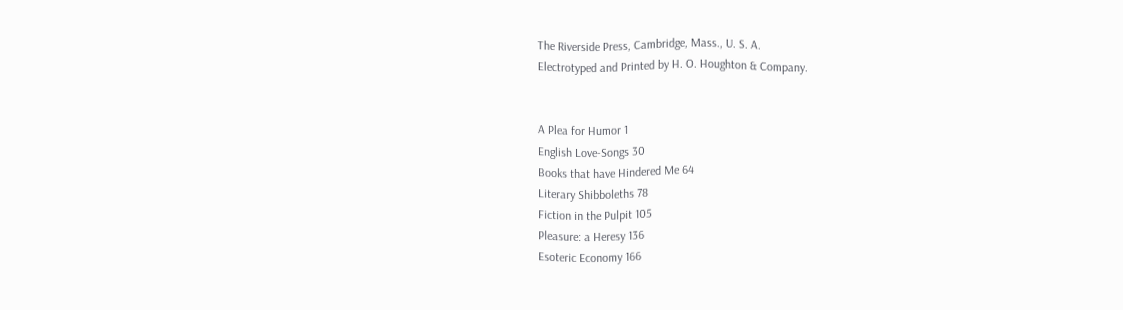The Riverside Press, Cambridge, Mass., U. S. A.
Electrotyped and Printed by H. O. Houghton & Company.


A Plea for Humor 1
English Love-Songs 30
Books that have Hindered Me 64
Literary Shibboleths 78
Fiction in the Pulpit 105
Pleasure: a Heresy 136
Esoteric Economy 166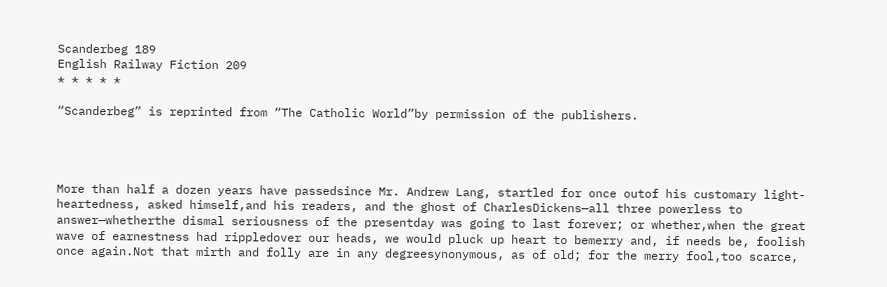Scanderbeg 189
English Railway Fiction 209
* * * * *

“Scanderbeg” is reprinted from “The Catholic World”by permission of the publishers.




More than half a dozen years have passedsince Mr. Andrew Lang, startled for once outof his customary light-heartedness, asked himself,and his readers, and the ghost of CharlesDickens—all three powerless to answer—whetherthe dismal seriousness of the presentday was going to last forever; or whether,when the great wave of earnestness had rippledover our heads, we would pluck up heart to bemerry and, if needs be, foolish once again.Not that mirth and folly are in any degreesynonymous, as of old; for the merry fool,too scarce,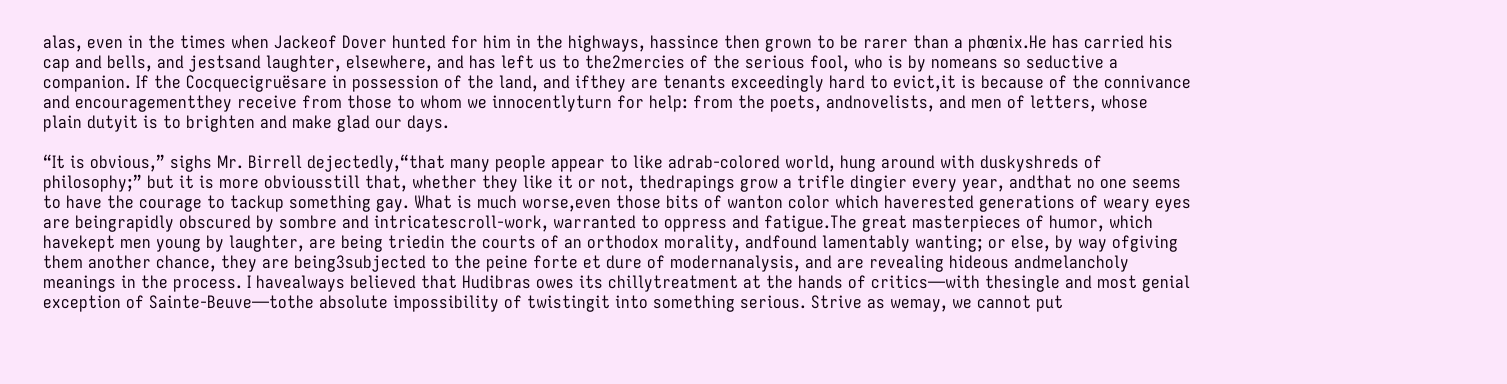alas, even in the times when Jackeof Dover hunted for him in the highways, hassince then grown to be rarer than a phœnix.He has carried his cap and bells, and jestsand laughter, elsewhere, and has left us to the2mercies of the serious fool, who is by nomeans so seductive a companion. If the Cocquecigruësare in possession of the land, and ifthey are tenants exceedingly hard to evict,it is because of the connivance and encouragementthey receive from those to whom we innocentlyturn for help: from the poets, andnovelists, and men of letters, whose plain dutyit is to brighten and make glad our days.

“It is obvious,” sighs Mr. Birrell dejectedly,“that many people appear to like adrab-colored world, hung around with duskyshreds of philosophy;” but it is more obviousstill that, whether they like it or not, thedrapings grow a trifle dingier every year, andthat no one seems to have the courage to tackup something gay. What is much worse,even those bits of wanton color which haverested generations of weary eyes are beingrapidly obscured by sombre and intricatescroll-work, warranted to oppress and fatigue.The great masterpieces of humor, which havekept men young by laughter, are being triedin the courts of an orthodox morality, andfound lamentably wanting; or else, by way ofgiving them another chance, they are being3subjected to the peine forte et dure of modernanalysis, and are revealing hideous andmelancholy meanings in the process. I havealways believed that Hudibras owes its chillytreatment at the hands of critics—with thesingle and most genial exception of Sainte-Beuve—tothe absolute impossibility of twistingit into something serious. Strive as wemay, we cannot put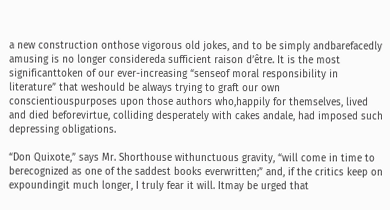a new construction onthose vigorous old jokes, and to be simply andbarefacedly amusing is no longer considereda sufficient raison d’être. It is the most significanttoken of our ever-increasing “senseof moral responsibility in literature” that weshould be always trying to graft our own conscientiouspurposes upon those authors who,happily for themselves, lived and died beforevirtue, colliding desperately with cakes andale, had imposed such depressing obligations.

“Don Quixote,” says Mr. Shorthouse withunctuous gravity, “will come in time to berecognized as one of the saddest books everwritten;” and, if the critics keep on expoundingit much longer, I truly fear it will. Itmay be urged that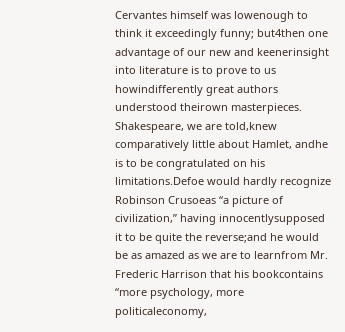Cervantes himself was lowenough to think it exceedingly funny; but4then one advantage of our new and keenerinsight into literature is to prove to us howindifferently great authors understood theirown masterpieces. Shakespeare, we are told,knew comparatively little about Hamlet, andhe is to be congratulated on his limitations.Defoe would hardly recognize Robinson Crusoeas “a picture of civilization,” having innocentlysupposed it to be quite the reverse;and he would be as amazed as we are to learnfrom Mr. Frederic Harrison that his bookcontains “more psychology, more politicaleconomy,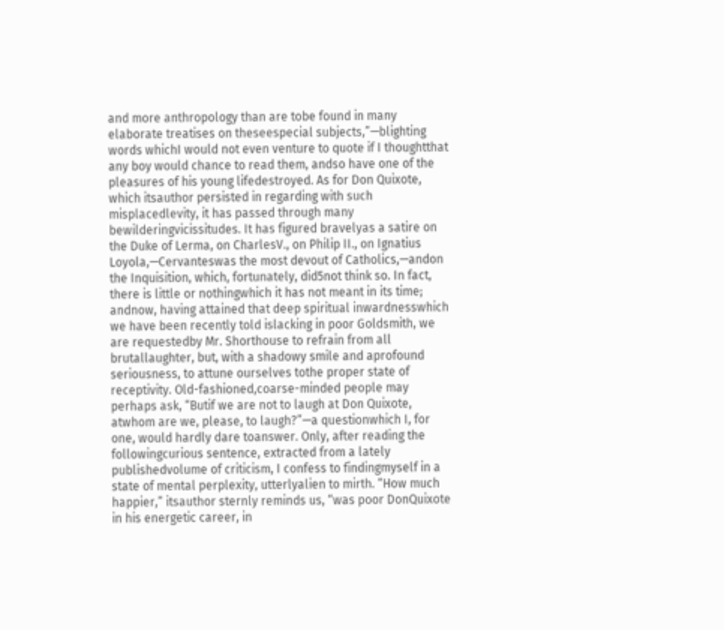and more anthropology than are tobe found in many elaborate treatises on theseespecial subjects,”—blighting words whichI would not even venture to quote if I thoughtthat any boy would chance to read them, andso have one of the pleasures of his young lifedestroyed. As for Don Quixote, which itsauthor persisted in regarding with such misplacedlevity, it has passed through many bewilderingvicissitudes. It has figured bravelyas a satire on the Duke of Lerma, on CharlesV., on Philip II., on Ignatius Loyola,—Cervanteswas the most devout of Catholics,—andon the Inquisition, which, fortunately, did5not think so. In fact, there is little or nothingwhich it has not meant in its time; andnow, having attained that deep spiritual inwardnesswhich we have been recently told islacking in poor Goldsmith, we are requestedby Mr. Shorthouse to refrain from all brutallaughter, but, with a shadowy smile and aprofound seriousness, to attune ourselves tothe proper state of receptivity. Old-fashioned,coarse-minded people may perhaps ask, “Butif we are not to laugh at Don Quixote, atwhom are we, please, to laugh?”—a questionwhich I, for one, would hardly dare toanswer. Only, after reading the followingcurious sentence, extracted from a lately publishedvolume of criticism, I confess to findingmyself in a state of mental perplexity, utterlyalien to mirth. “How much happier,” itsauthor sternly reminds us, “was poor DonQuixote in his energetic career, in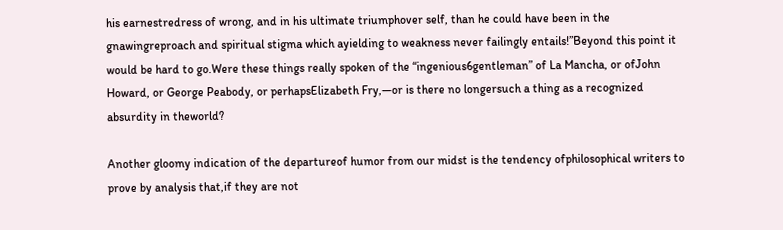his earnestredress of wrong, and in his ultimate triumphover self, than he could have been in the gnawingreproach and spiritual stigma which ayielding to weakness never failingly entails!”Beyond this point it would be hard to go.Were these things really spoken of the “ingenious6gentleman” of La Mancha, or ofJohn Howard, or George Peabody, or perhapsElizabeth Fry,—or is there no longersuch a thing as a recognized absurdity in theworld?

Another gloomy indication of the departureof humor from our midst is the tendency ofphilosophical writers to prove by analysis that,if they are not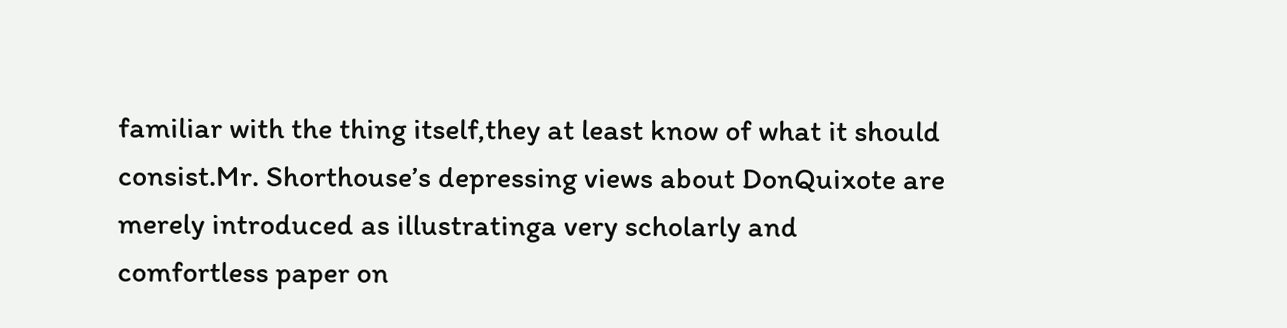familiar with the thing itself,they at least know of what it should consist.Mr. Shorthouse’s depressing views about DonQuixote are merely introduced as illustratinga very scholarly and comfortless paper on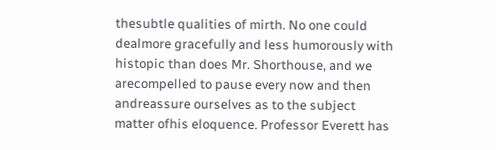thesubtle qualities of mirth. No one could dealmore gracefully and less humorously with histopic than does Mr. Shorthouse, and we arecompelled to pause every now and then andreassure ourselves as to the subject matter ofhis eloquence. Professor Everett has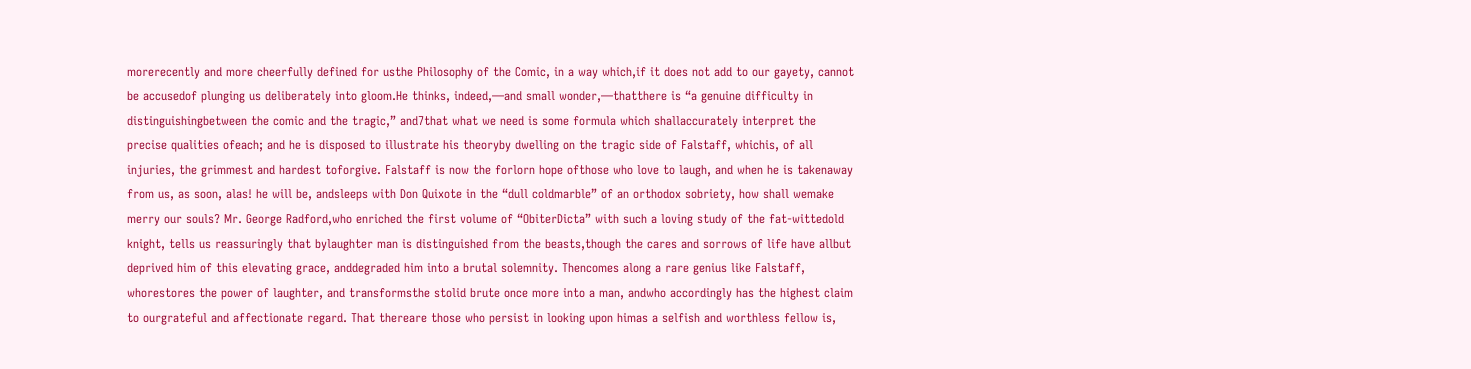morerecently and more cheerfully defined for usthe Philosophy of the Comic, in a way which,if it does not add to our gayety, cannot be accusedof plunging us deliberately into gloom.He thinks, indeed,—and small wonder,—thatthere is “a genuine difficulty in distinguishingbetween the comic and the tragic,” and7that what we need is some formula which shallaccurately interpret the precise qualities ofeach; and he is disposed to illustrate his theoryby dwelling on the tragic side of Falstaff, whichis, of all injuries, the grimmest and hardest toforgive. Falstaff is now the forlorn hope ofthose who love to laugh, and when he is takenaway from us, as soon, alas! he will be, andsleeps with Don Quixote in the “dull coldmarble” of an orthodox sobriety, how shall wemake merry our souls? Mr. George Radford,who enriched the first volume of “ObiterDicta” with such a loving study of the fat-wittedold knight, tells us reassuringly that bylaughter man is distinguished from the beasts,though the cares and sorrows of life have allbut deprived him of this elevating grace, anddegraded him into a brutal solemnity. Thencomes along a rare genius like Falstaff, whorestores the power of laughter, and transformsthe stolid brute once more into a man, andwho accordingly has the highest claim to ourgrateful and affectionate regard. That thereare those who persist in looking upon himas a selfish and worthless fellow is,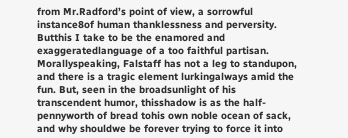from Mr.Radford’s point of view, a sorrowful instance8of human thanklessness and perversity. Butthis I take to be the enamored and exaggeratedlanguage of a too faithful partisan. Morallyspeaking, Falstaff has not a leg to standupon, and there is a tragic element lurkingalways amid the fun. But, seen in the broadsunlight of his transcendent humor, thisshadow is as the half-pennyworth of bread tohis own noble ocean of sack, and why shouldwe be forever trying to force it into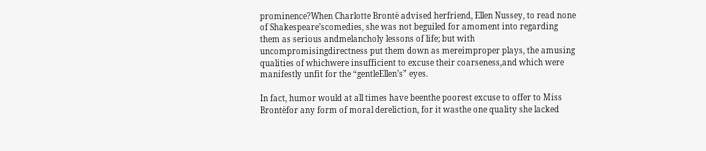prominence?When Charlotte Brontë advised herfriend, Ellen Nussey, to read none of Shakespeare’scomedies, she was not beguiled for amoment into regarding them as serious andmelancholy lessons of life; but with uncompromisingdirectness put them down as mereimproper plays, the amusing qualities of whichwere insufficient to excuse their coarseness,and which were manifestly unfit for the “gentleEllen’s” eyes.

In fact, humor would at all times have beenthe poorest excuse to offer to Miss Brontëfor any form of moral dereliction, for it wasthe one quality she lacked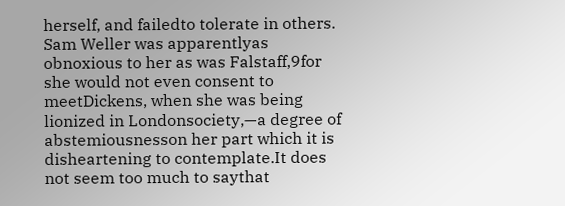herself, and failedto tolerate in others. Sam Weller was apparentlyas obnoxious to her as was Falstaff,9for she would not even consent to meetDickens, when she was being lionized in Londonsociety,—a degree of abstemiousnesson her part which it is disheartening to contemplate.It does not seem too much to saythat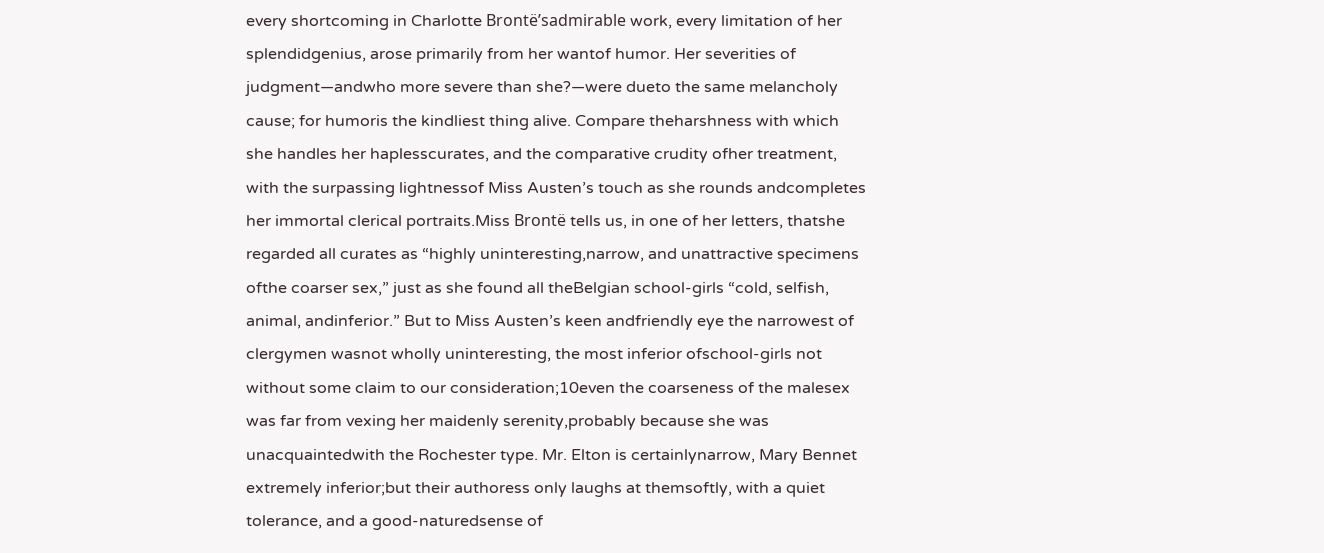every shortcoming in Charlotte Brontë’sadmirable work, every limitation of her splendidgenius, arose primarily from her wantof humor. Her severities of judgment—andwho more severe than she?—were dueto the same melancholy cause; for humoris the kindliest thing alive. Compare theharshness with which she handles her haplesscurates, and the comparative crudity ofher treatment, with the surpassing lightnessof Miss Austen’s touch as she rounds andcompletes her immortal clerical portraits.Miss Brontë tells us, in one of her letters, thatshe regarded all curates as “highly uninteresting,narrow, and unattractive specimens ofthe coarser sex,” just as she found all theBelgian school-girls “cold, selfish, animal, andinferior.” But to Miss Austen’s keen andfriendly eye the narrowest of clergymen wasnot wholly uninteresting, the most inferior ofschool-girls not without some claim to our consideration;10even the coarseness of the malesex was far from vexing her maidenly serenity,probably because she was unacquaintedwith the Rochester type. Mr. Elton is certainlynarrow, Mary Bennet extremely inferior;but their authoress only laughs at themsoftly, with a quiet tolerance, and a good-naturedsense of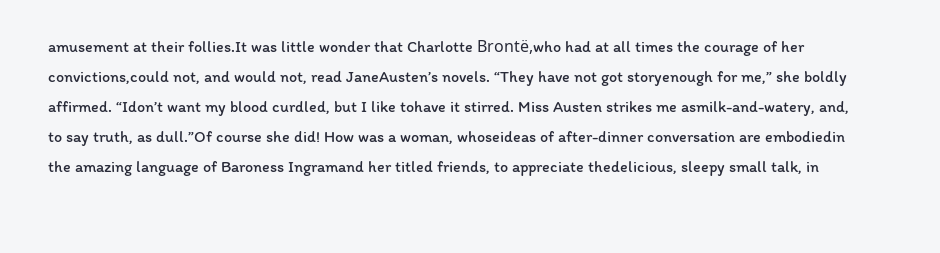amusement at their follies.It was little wonder that Charlotte Brontë,who had at all times the courage of her convictions,could not, and would not, read JaneAusten’s novels. “They have not got storyenough for me,” she boldly affirmed. “Idon’t want my blood curdled, but I like tohave it stirred. Miss Austen strikes me asmilk-and-watery, and, to say truth, as dull.”Of course she did! How was a woman, whoseideas of after-dinner conversation are embodiedin the amazing language of Baroness Ingramand her titled friends, to appreciate thedelicious, sleepy small talk, in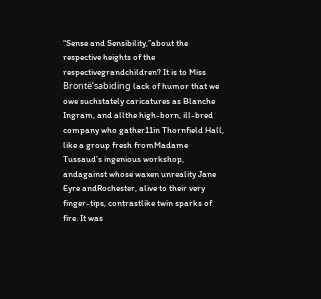“Sense and Sensibility,”about the respective heights of the respectivegrandchildren? It is to Miss Brontë’sabiding lack of humor that we owe suchstately caricatures as Blanche Ingram, and allthe high-born, ill-bred company who gather11in Thornfield Hall, like a group fresh fromMadame Tussaud’s ingenious workshop, andagainst whose waxen unreality Jane Eyre andRochester, alive to their very finger-tips, contrastlike twin sparks of fire. It was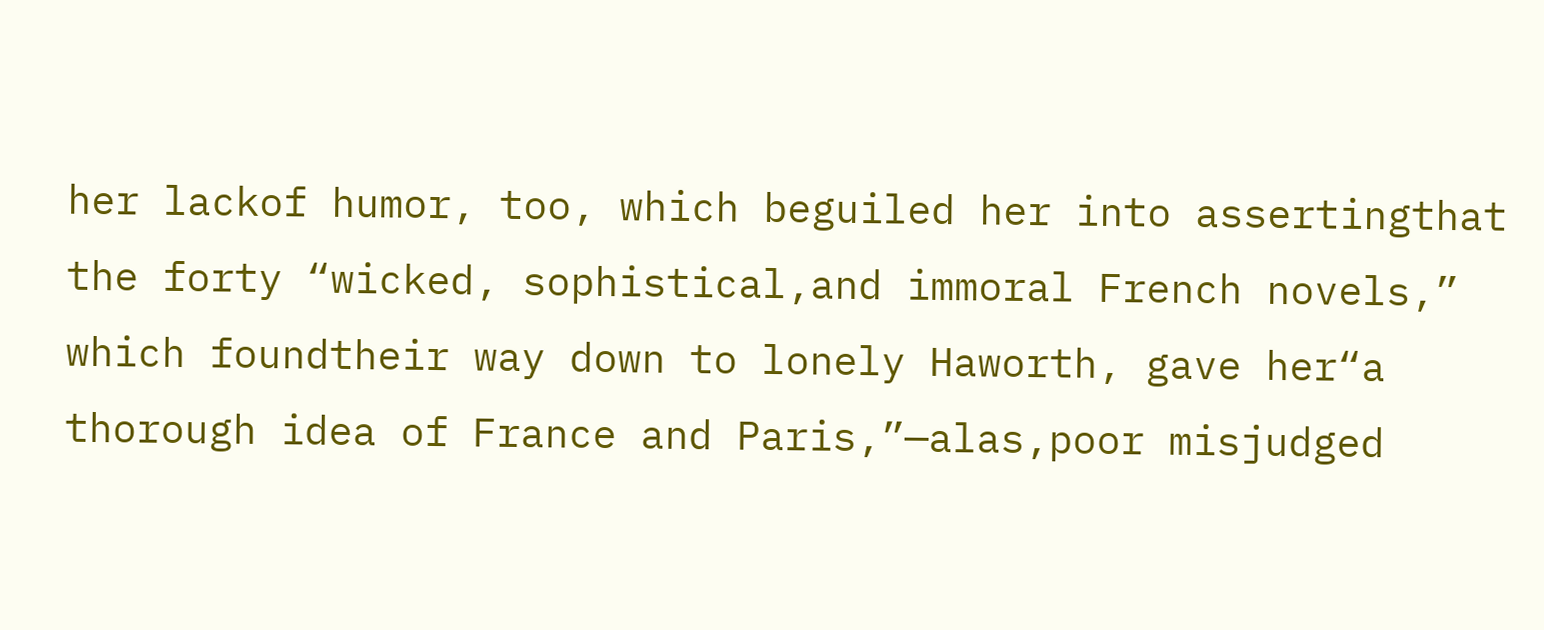her lackof humor, too, which beguiled her into assertingthat the forty “wicked, sophistical,and immoral French novels,” which foundtheir way down to lonely Haworth, gave her“a thorough idea of France and Paris,”—alas,poor misjudged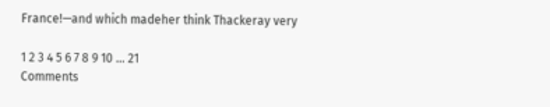France!—and which madeher think Thackeray very

1 2 3 4 5 6 7 8 9 10 ... 21
Comments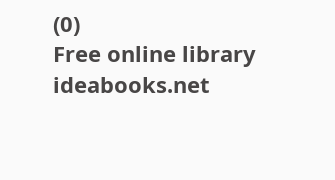(0)
Free online library ideabooks.net